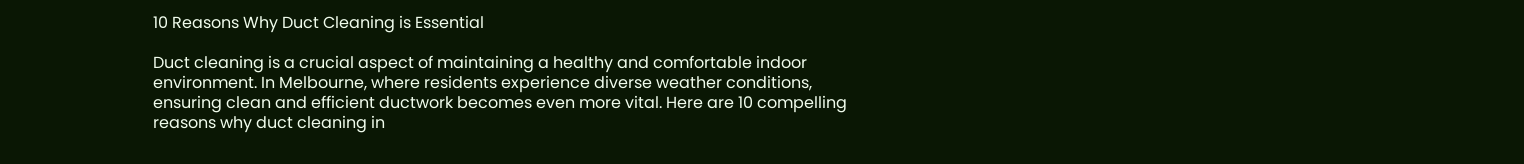10 Reasons Why Duct Cleaning is Essential

Duct cleaning is a crucial aspect of maintaining a healthy and comfortable indoor environment. In Melbourne, where residents experience diverse weather conditions, ensuring clean and efficient ductwork becomes even more vital. Here are 10 compelling reasons why duct cleaning in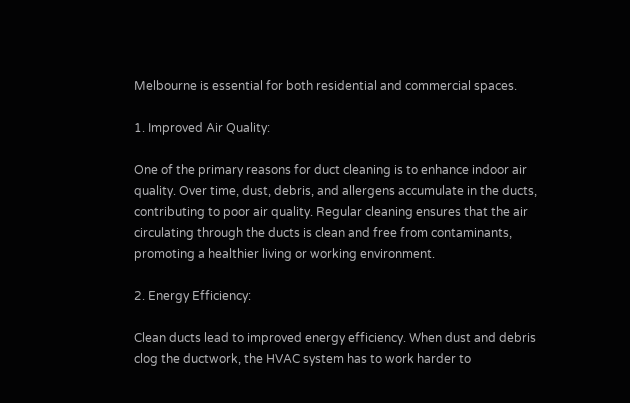Melbourne is essential for both residential and commercial spaces.

1. Improved Air Quality:

One of the primary reasons for duct cleaning is to enhance indoor air quality. Over time, dust, debris, and allergens accumulate in the ducts, contributing to poor air quality. Regular cleaning ensures that the air circulating through the ducts is clean and free from contaminants, promoting a healthier living or working environment.

2. Energy Efficiency:

Clean ducts lead to improved energy efficiency. When dust and debris clog the ductwork, the HVAC system has to work harder to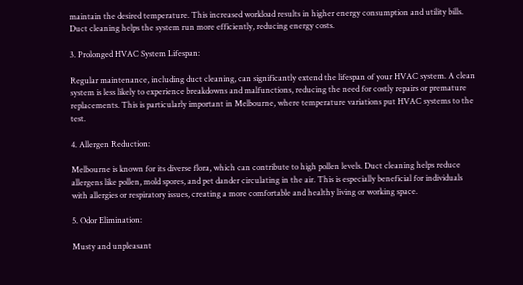maintain the desired temperature. This increased workload results in higher energy consumption and utility bills. Duct cleaning helps the system run more efficiently, reducing energy costs.

3. Prolonged HVAC System Lifespan:

Regular maintenance, including duct cleaning, can significantly extend the lifespan of your HVAC system. A clean system is less likely to experience breakdowns and malfunctions, reducing the need for costly repairs or premature replacements. This is particularly important in Melbourne, where temperature variations put HVAC systems to the test.

4. Allergen Reduction:

Melbourne is known for its diverse flora, which can contribute to high pollen levels. Duct cleaning helps reduce allergens like pollen, mold spores, and pet dander circulating in the air. This is especially beneficial for individuals with allergies or respiratory issues, creating a more comfortable and healthy living or working space.

5. Odor Elimination:

Musty and unpleasant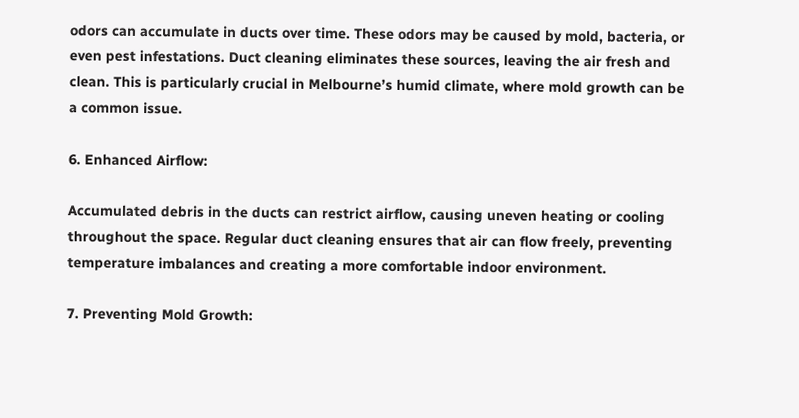odors can accumulate in ducts over time. These odors may be caused by mold, bacteria, or even pest infestations. Duct cleaning eliminates these sources, leaving the air fresh and clean. This is particularly crucial in Melbourne’s humid climate, where mold growth can be a common issue.

6. Enhanced Airflow:

Accumulated debris in the ducts can restrict airflow, causing uneven heating or cooling throughout the space. Regular duct cleaning ensures that air can flow freely, preventing temperature imbalances and creating a more comfortable indoor environment.

7. Preventing Mold Growth: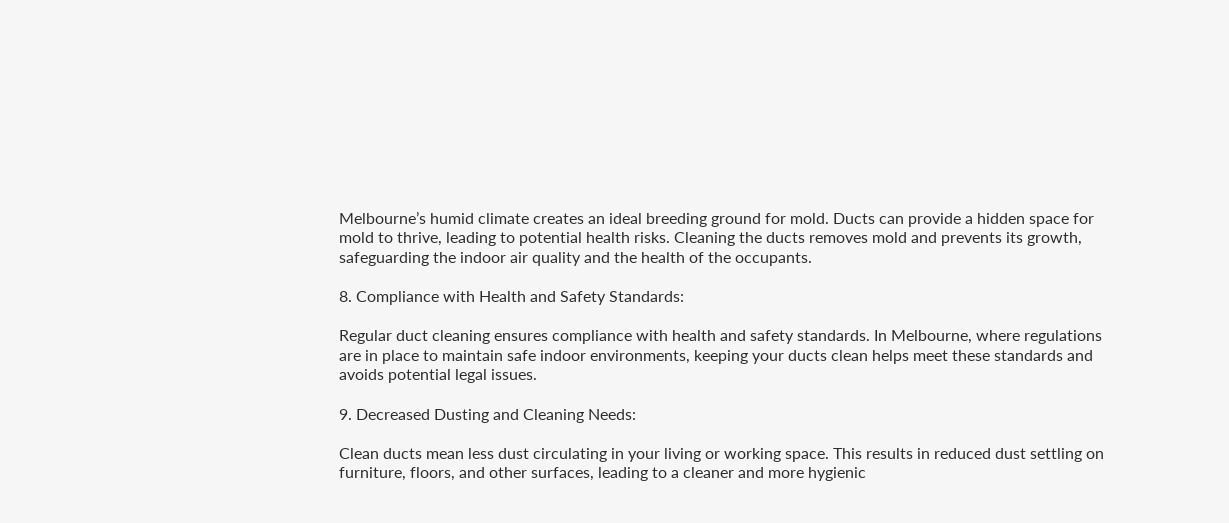Melbourne’s humid climate creates an ideal breeding ground for mold. Ducts can provide a hidden space for mold to thrive, leading to potential health risks. Cleaning the ducts removes mold and prevents its growth, safeguarding the indoor air quality and the health of the occupants.

8. Compliance with Health and Safety Standards:

Regular duct cleaning ensures compliance with health and safety standards. In Melbourne, where regulations are in place to maintain safe indoor environments, keeping your ducts clean helps meet these standards and avoids potential legal issues.

9. Decreased Dusting and Cleaning Needs:

Clean ducts mean less dust circulating in your living or working space. This results in reduced dust settling on furniture, floors, and other surfaces, leading to a cleaner and more hygienic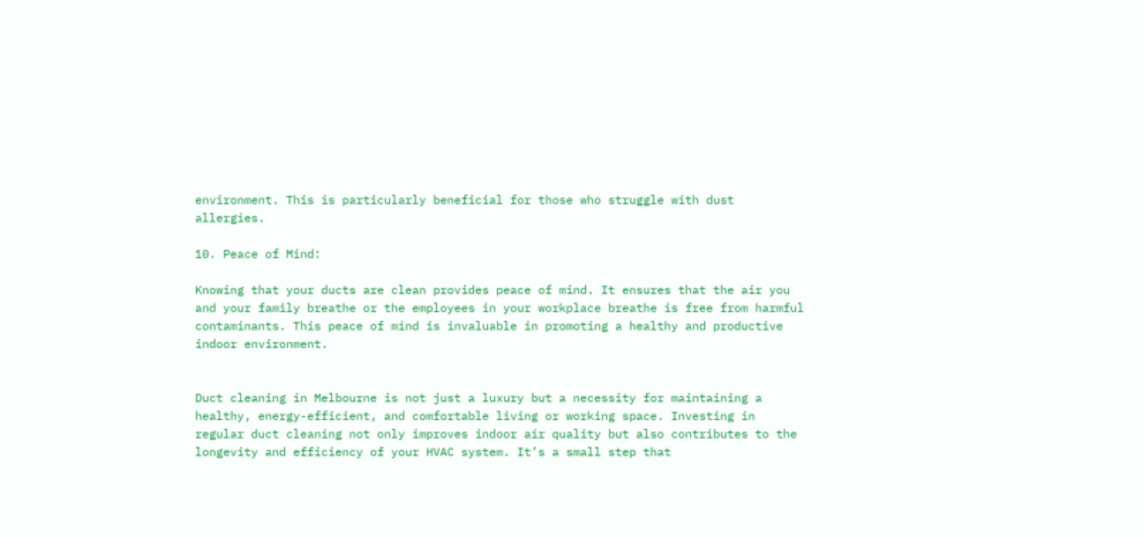environment. This is particularly beneficial for those who struggle with dust allergies.

10. Peace of Mind:

Knowing that your ducts are clean provides peace of mind. It ensures that the air you and your family breathe or the employees in your workplace breathe is free from harmful contaminants. This peace of mind is invaluable in promoting a healthy and productive indoor environment.


Duct cleaning in Melbourne is not just a luxury but a necessity for maintaining a healthy, energy-efficient, and comfortable living or working space. Investing in regular duct cleaning not only improves indoor air quality but also contributes to the longevity and efficiency of your HVAC system. It’s a small step that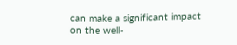can make a significant impact on the well-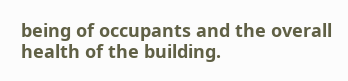being of occupants and the overall health of the building.